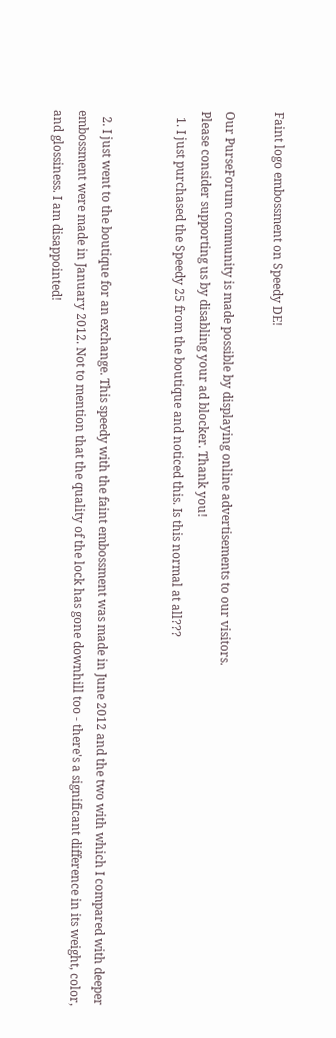Faint logo embossment on Speedy DE!

Our PurseForum community is made possible by displaying online advertisements to our visitors.
Please consider supporting us by disabling your ad blocker. Thank you!
  1. I just purchased the Speedy 25 from the boutique and noticed this. Is this normal at all???


  2. I just went to the boutique for an exchange. This speedy with the faint embossment was made in June 2012 and the two with which I compared with deeper embossment were made in January 2012. Not to mention that the quality of the lock has gone downhill too - there's a significant difference in its weight, color, and glossiness. I am disappointed!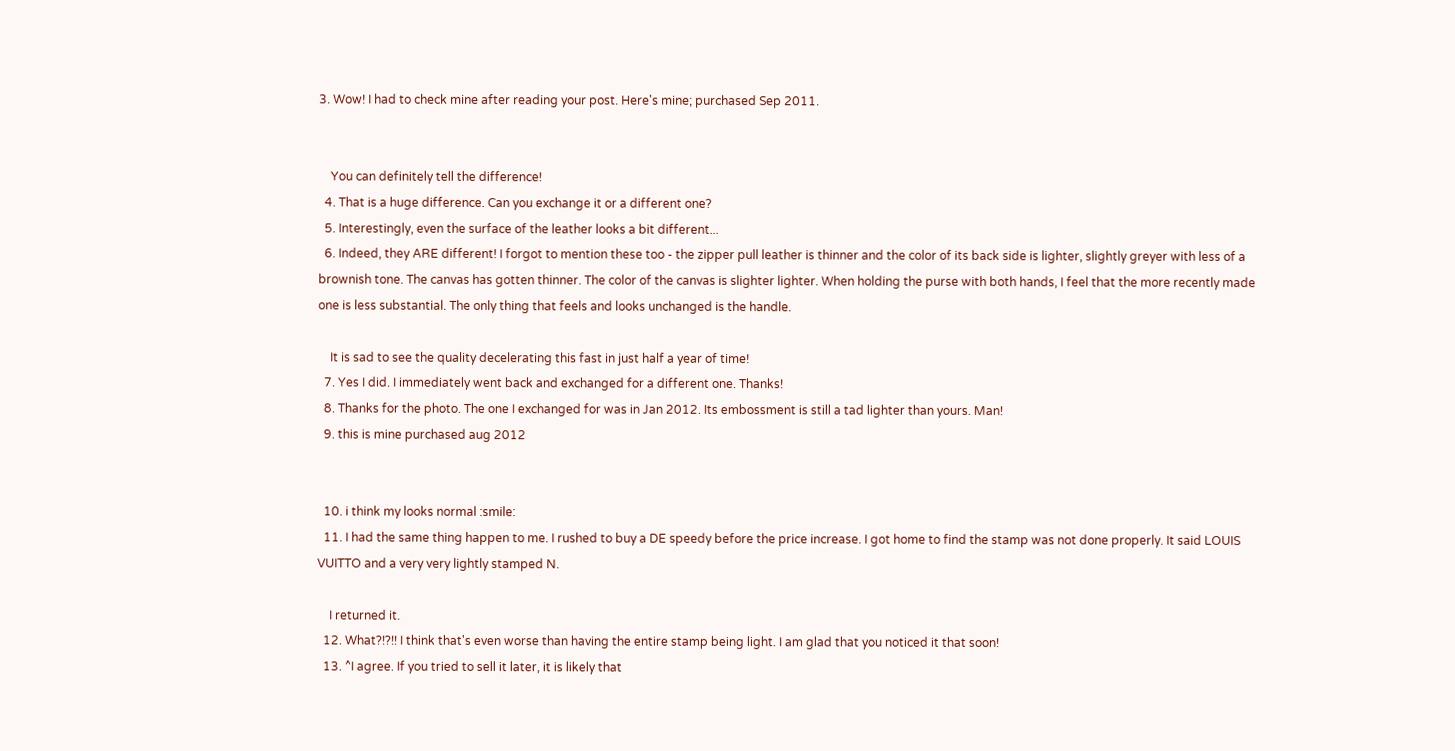3. Wow! I had to check mine after reading your post. Here's mine; purchased Sep 2011.


    You can definitely tell the difference!
  4. That is a huge difference. Can you exchange it or a different one?
  5. Interestingly, even the surface of the leather looks a bit different...
  6. Indeed, they ARE different! I forgot to mention these too - the zipper pull leather is thinner and the color of its back side is lighter, slightly greyer with less of a brownish tone. The canvas has gotten thinner. The color of the canvas is slighter lighter. When holding the purse with both hands, I feel that the more recently made one is less substantial. The only thing that feels and looks unchanged is the handle.

    It is sad to see the quality decelerating this fast in just half a year of time!
  7. Yes I did. I immediately went back and exchanged for a different one. Thanks!
  8. Thanks for the photo. The one I exchanged for was in Jan 2012. Its embossment is still a tad lighter than yours. Man!
  9. this is mine purchased aug 2012


  10. i think my looks normal :smile:
  11. I had the same thing happen to me. I rushed to buy a DE speedy before the price increase. I got home to find the stamp was not done properly. It said LOUIS VUITTO and a very very lightly stamped N.

    I returned it.
  12. What?!?!! I think that's even worse than having the entire stamp being light. I am glad that you noticed it that soon!
  13. ^I agree. If you tried to sell it later, it is likely that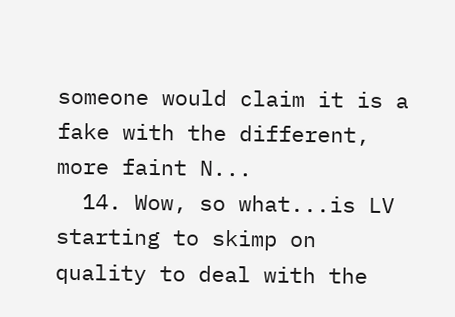someone would claim it is a fake with the different, more faint N...
  14. Wow, so what...is LV starting to skimp on quality to deal with the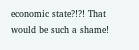economic state?!?! That would be such a shame!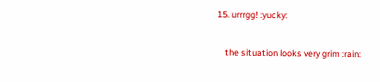15. urrrgg! :yucky:

    the situation looks very grim :rain: